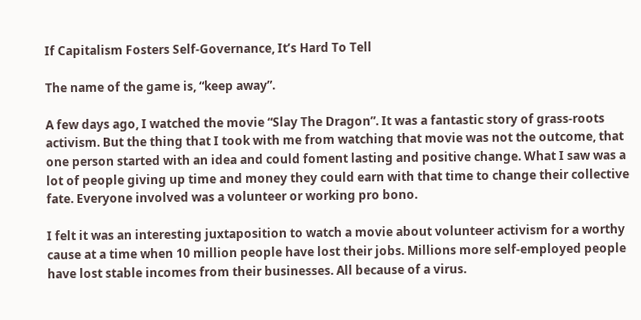If Capitalism Fosters Self-Governance, It’s Hard To Tell

The name of the game is, “keep away”.

A few days ago, I watched the movie “Slay The Dragon”. It was a fantastic story of grass-roots activism. But the thing that I took with me from watching that movie was not the outcome, that one person started with an idea and could foment lasting and positive change. What I saw was a lot of people giving up time and money they could earn with that time to change their collective fate. Everyone involved was a volunteer or working pro bono.

I felt it was an interesting juxtaposition to watch a movie about volunteer activism for a worthy cause at a time when 10 million people have lost their jobs. Millions more self-employed people have lost stable incomes from their businesses. All because of a virus.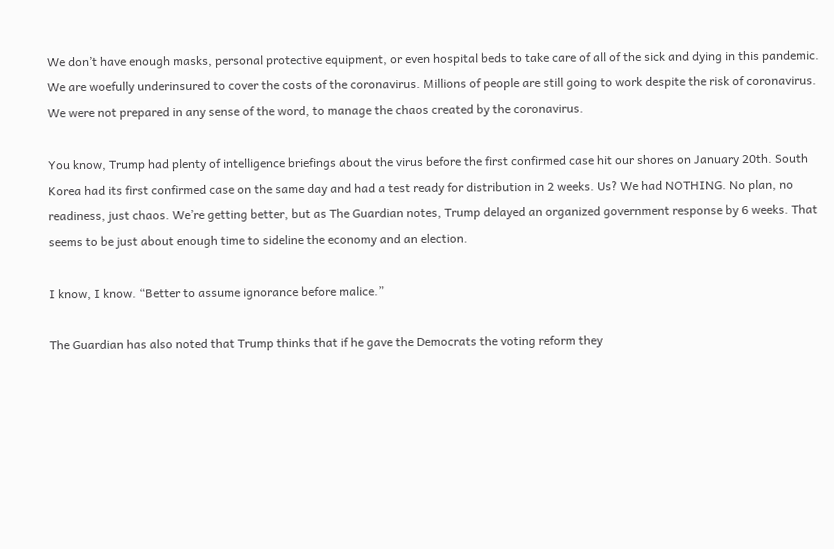We don’t have enough masks, personal protective equipment, or even hospital beds to take care of all of the sick and dying in this pandemic. We are woefully underinsured to cover the costs of the coronavirus. Millions of people are still going to work despite the risk of coronavirus. We were not prepared in any sense of the word, to manage the chaos created by the coronavirus.

You know, Trump had plenty of intelligence briefings about the virus before the first confirmed case hit our shores on January 20th. South Korea had its first confirmed case on the same day and had a test ready for distribution in 2 weeks. Us? We had NOTHING. No plan, no readiness, just chaos. We’re getting better, but as The Guardian notes, Trump delayed an organized government response by 6 weeks. That seems to be just about enough time to sideline the economy and an election.

I know, I know. “Better to assume ignorance before malice.”

The Guardian has also noted that Trump thinks that if he gave the Democrats the voting reform they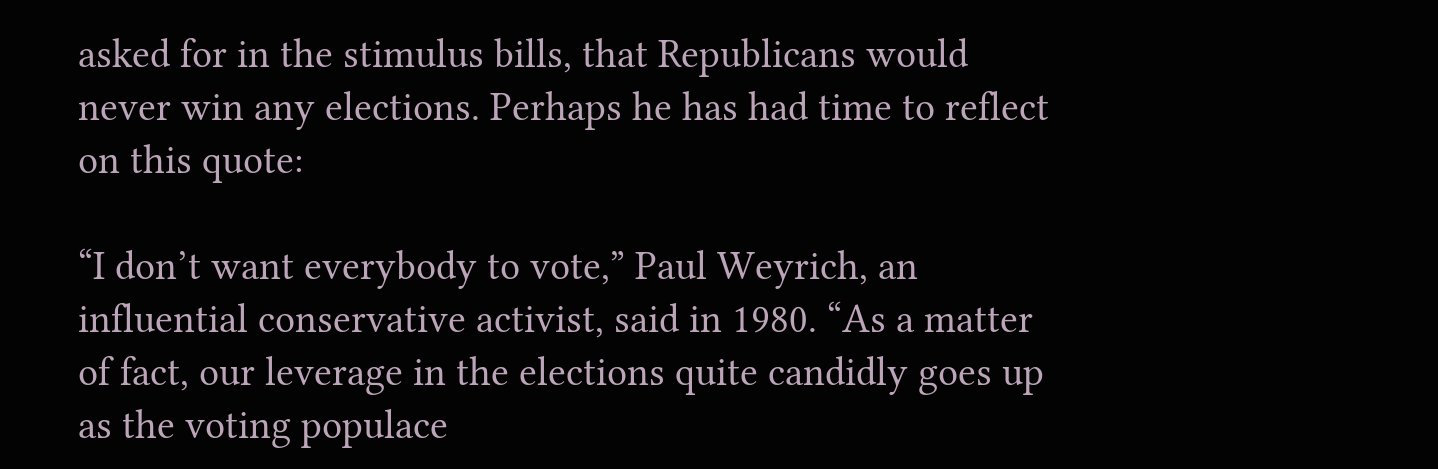asked for in the stimulus bills, that Republicans would never win any elections. Perhaps he has had time to reflect on this quote:

“I don’t want everybody to vote,” Paul Weyrich, an influential conservative activist, said in 1980. “As a matter of fact, our leverage in the elections quite candidly goes up as the voting populace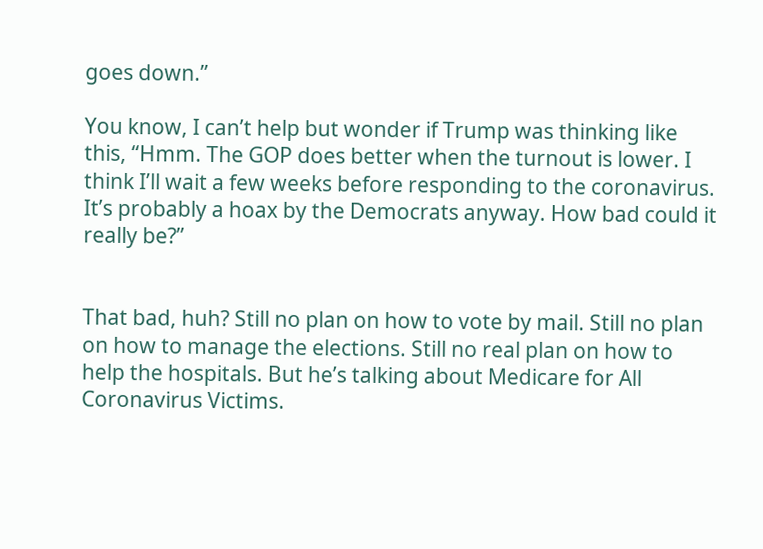goes down.”

You know, I can’t help but wonder if Trump was thinking like this, “Hmm. The GOP does better when the turnout is lower. I think I’ll wait a few weeks before responding to the coronavirus. It’s probably a hoax by the Democrats anyway. How bad could it really be?”


That bad, huh? Still no plan on how to vote by mail. Still no plan on how to manage the elections. Still no real plan on how to help the hospitals. But he’s talking about Medicare for All Coronavirus Victims.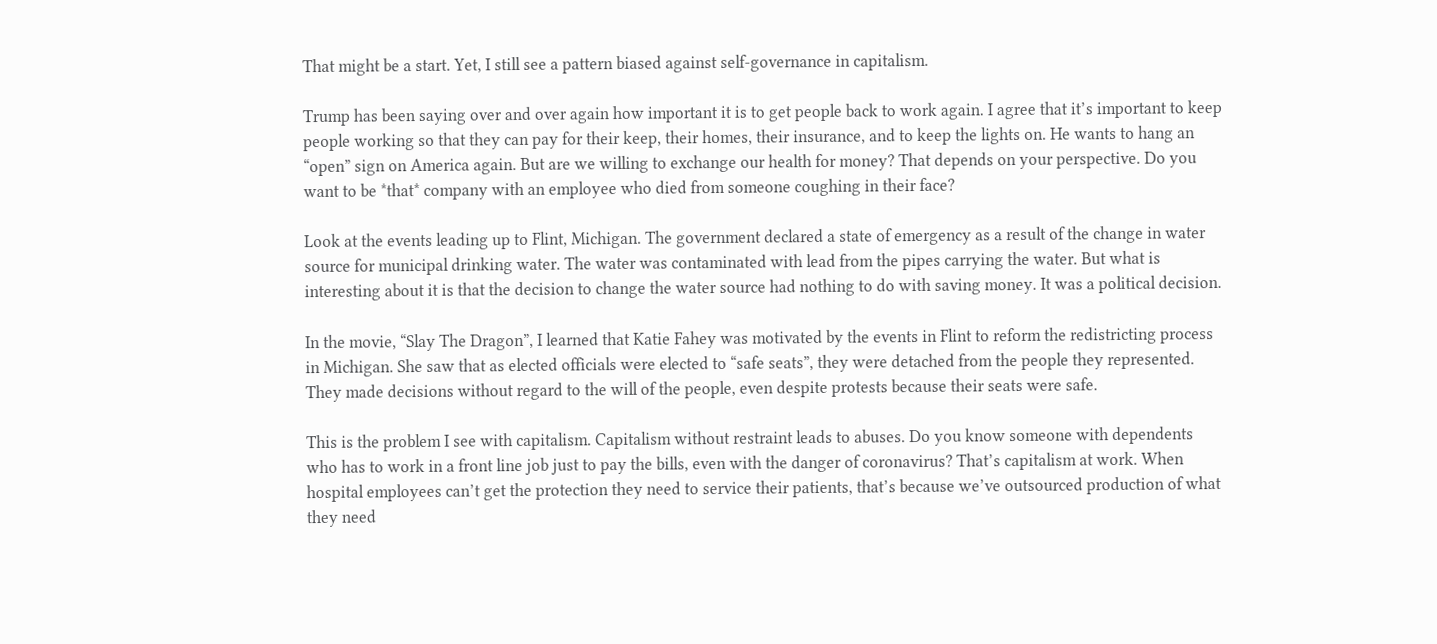That might be a start. Yet, I still see a pattern biased against self-governance in capitalism.

Trump has been saying over and over again how important it is to get people back to work again. I agree that it’s important to keep people working so that they can pay for their keep, their homes, their insurance, and to keep the lights on. He wants to hang an “open” sign on America again. But are we willing to exchange our health for money? That depends on your perspective. Do you want to be *that* company with an employee who died from someone coughing in their face?

Look at the events leading up to Flint, Michigan. The government declared a state of emergency as a result of the change in water source for municipal drinking water. The water was contaminated with lead from the pipes carrying the water. But what is interesting about it is that the decision to change the water source had nothing to do with saving money. It was a political decision.

In the movie, “Slay The Dragon”, I learned that Katie Fahey was motivated by the events in Flint to reform the redistricting process in Michigan. She saw that as elected officials were elected to “safe seats”, they were detached from the people they represented. They made decisions without regard to the will of the people, even despite protests because their seats were safe.

This is the problem I see with capitalism. Capitalism without restraint leads to abuses. Do you know someone with dependents who has to work in a front line job just to pay the bills, even with the danger of coronavirus? That’s capitalism at work. When hospital employees can’t get the protection they need to service their patients, that’s because we’ve outsourced production of what they need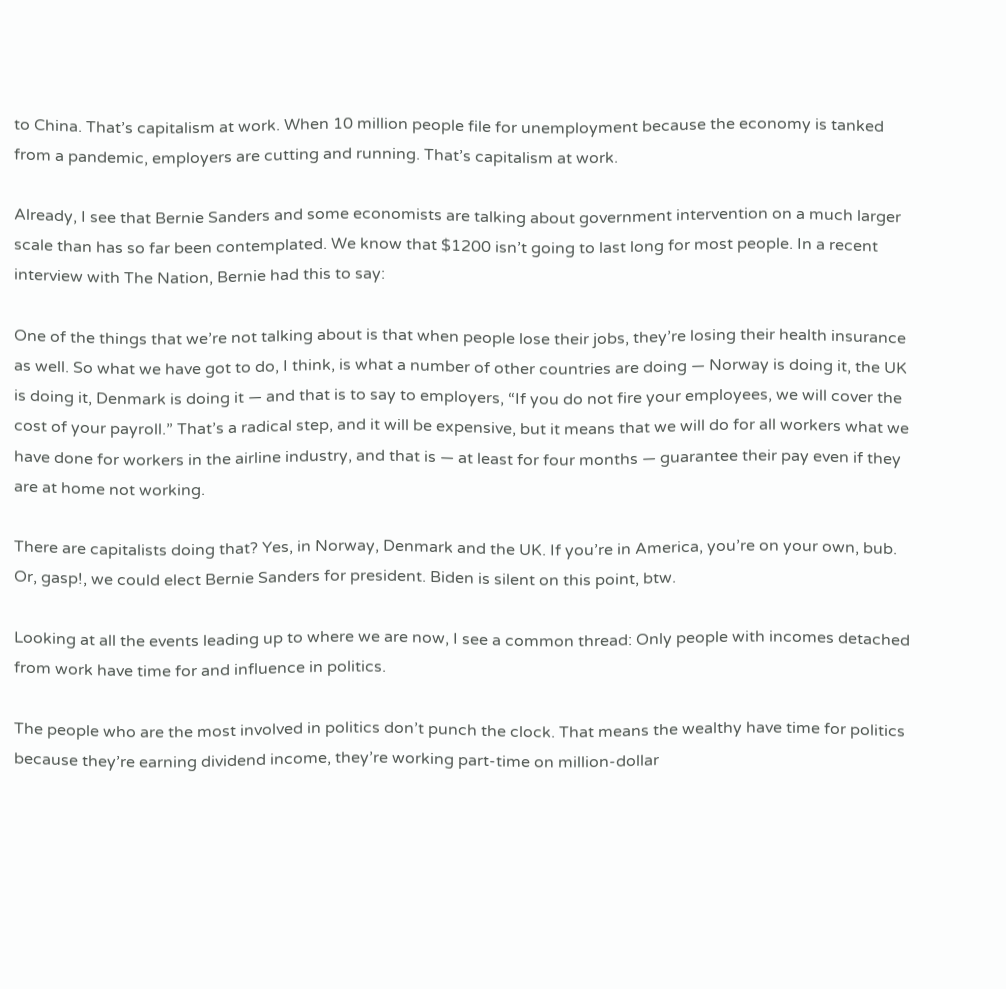to China. That’s capitalism at work. When 10 million people file for unemployment because the economy is tanked from a pandemic, employers are cutting and running. That’s capitalism at work.

Already, I see that Bernie Sanders and some economists are talking about government intervention on a much larger scale than has so far been contemplated. We know that $1200 isn’t going to last long for most people. In a recent interview with The Nation, Bernie had this to say:

One of the things that we’re not talking about is that when people lose their jobs, they’re losing their health insurance as well. So what we have got to do, I think, is what a number of other countries are doing — Norway is doing it, the UK is doing it, Denmark is doing it — and that is to say to employers, “If you do not fire your employees, we will cover the cost of your payroll.” That’s a radical step, and it will be expensive, but it means that we will do for all workers what we have done for workers in the airline industry, and that is — at least for four months — guarantee their pay even if they are at home not working.

There are capitalists doing that? Yes, in Norway, Denmark and the UK. If you’re in America, you’re on your own, bub. Or, gasp!, we could elect Bernie Sanders for president. Biden is silent on this point, btw.

Looking at all the events leading up to where we are now, I see a common thread: Only people with incomes detached from work have time for and influence in politics.

The people who are the most involved in politics don’t punch the clock. That means the wealthy have time for politics because they’re earning dividend income, they’re working part-time on million-dollar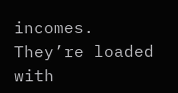incomes. They’re loaded with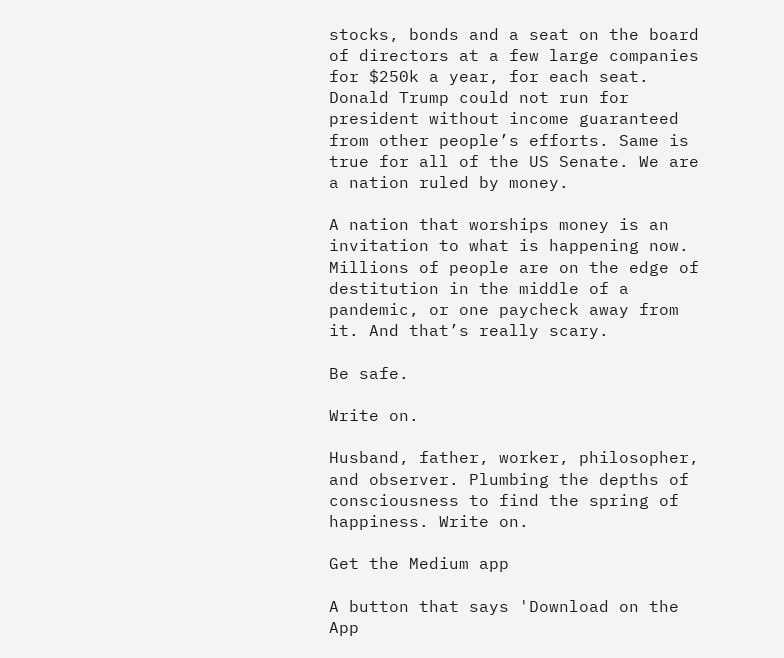stocks, bonds and a seat on the board of directors at a few large companies for $250k a year, for each seat. Donald Trump could not run for president without income guaranteed from other people’s efforts. Same is true for all of the US Senate. We are a nation ruled by money.

A nation that worships money is an invitation to what is happening now. Millions of people are on the edge of destitution in the middle of a pandemic, or one paycheck away from it. And that’s really scary.

Be safe.

Write on.

Husband, father, worker, philosopher, and observer. Plumbing the depths of consciousness to find the spring of happiness. Write on.

Get the Medium app

A button that says 'Download on the App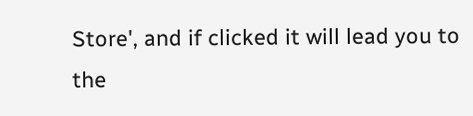Store', and if clicked it will lead you to the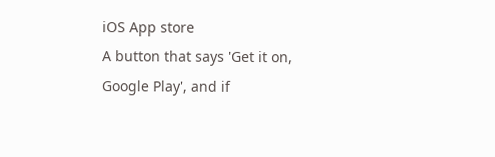iOS App store
A button that says 'Get it on, Google Play', and if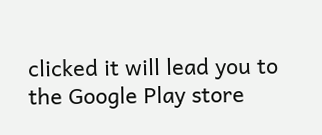clicked it will lead you to the Google Play store